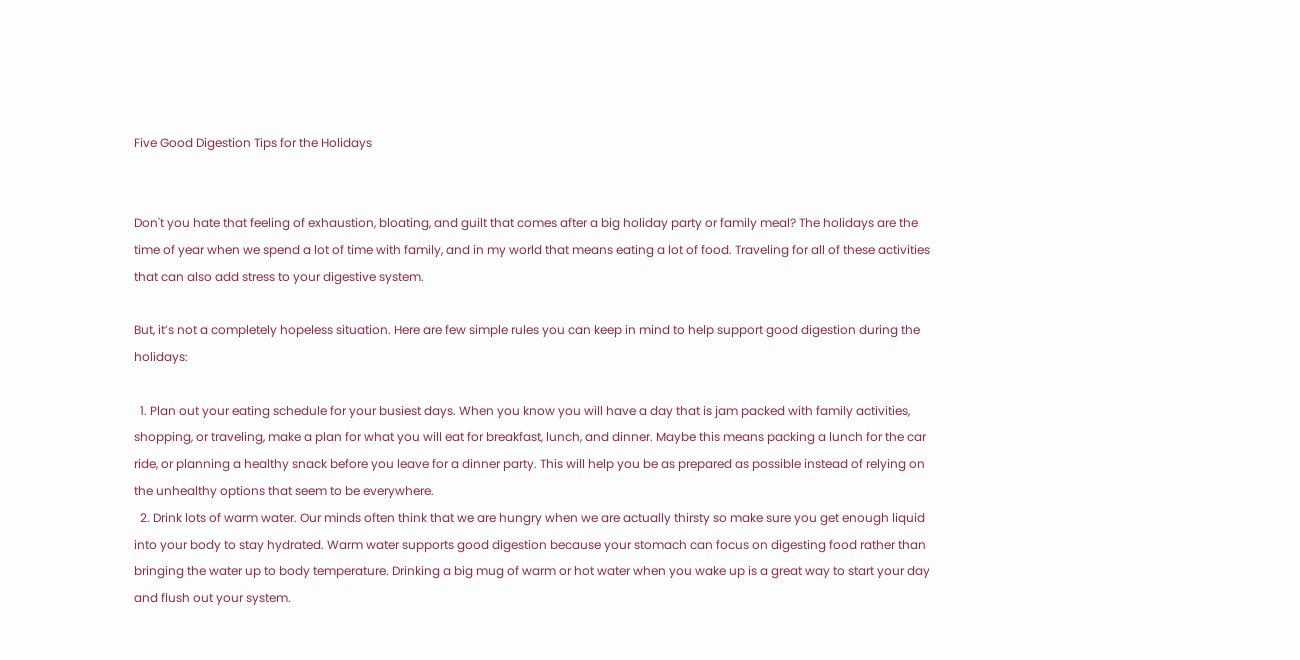Five Good Digestion Tips for the Holidays


Don't you hate that feeling of exhaustion, bloating, and guilt that comes after a big holiday party or family meal? The holidays are the time of year when we spend a lot of time with family, and in my world that means eating a lot of food. Traveling for all of these activities that can also add stress to your digestive system.

But, it’s not a completely hopeless situation. Here are few simple rules you can keep in mind to help support good digestion during the holidays:

  1. Plan out your eating schedule for your busiest days. When you know you will have a day that is jam packed with family activities, shopping, or traveling, make a plan for what you will eat for breakfast, lunch, and dinner. Maybe this means packing a lunch for the car ride, or planning a healthy snack before you leave for a dinner party. This will help you be as prepared as possible instead of relying on the unhealthy options that seem to be everywhere.
  2. Drink lots of warm water. Our minds often think that we are hungry when we are actually thirsty so make sure you get enough liquid into your body to stay hydrated. Warm water supports good digestion because your stomach can focus on digesting food rather than bringing the water up to body temperature. Drinking a big mug of warm or hot water when you wake up is a great way to start your day and flush out your system.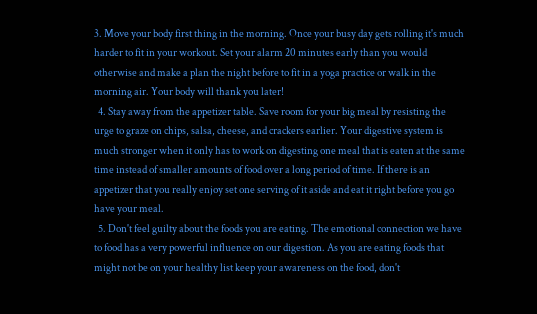3. Move your body first thing in the morning. Once your busy day gets rolling it's much harder to fit in your workout. Set your alarm 20 minutes early than you would otherwise and make a plan the night before to fit in a yoga practice or walk in the morning air. Your body will thank you later!
  4. Stay away from the appetizer table. Save room for your big meal by resisting the urge to graze on chips, salsa, cheese, and crackers earlier. Your digestive system is much stronger when it only has to work on digesting one meal that is eaten at the same time instead of smaller amounts of food over a long period of time. If there is an appetizer that you really enjoy set one serving of it aside and eat it right before you go have your meal.
  5. Don't feel guilty about the foods you are eating. The emotional connection we have to food has a very powerful influence on our digestion. As you are eating foods that might not be on your healthy list keep your awareness on the food, don't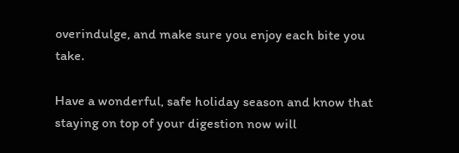overindulge, and make sure you enjoy each bite you take.

Have a wonderful, safe holiday season and know that staying on top of your digestion now will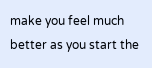make you feel much better as you start the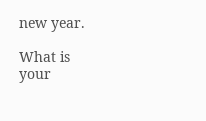new year.

What is your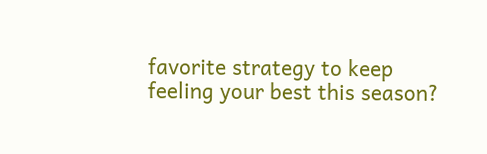favorite strategy to keep feeling your best this season?